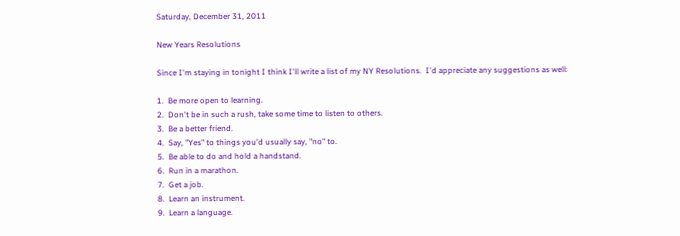Saturday, December 31, 2011

New Years Resolutions

Since I'm staying in tonight I think I'll write a list of my NY Resolutions.  I'd appreciate any suggestions as well:

1.  Be more open to learning.
2.  Don't be in such a rush, take some time to listen to others.
3.  Be a better friend.
4.  Say, "Yes" to things you'd usually say, "no" to.
5.  Be able to do and hold a handstand.
6.  Run in a marathon.
7.  Get a job.
8.  Learn an instrument.
9.  Learn a language.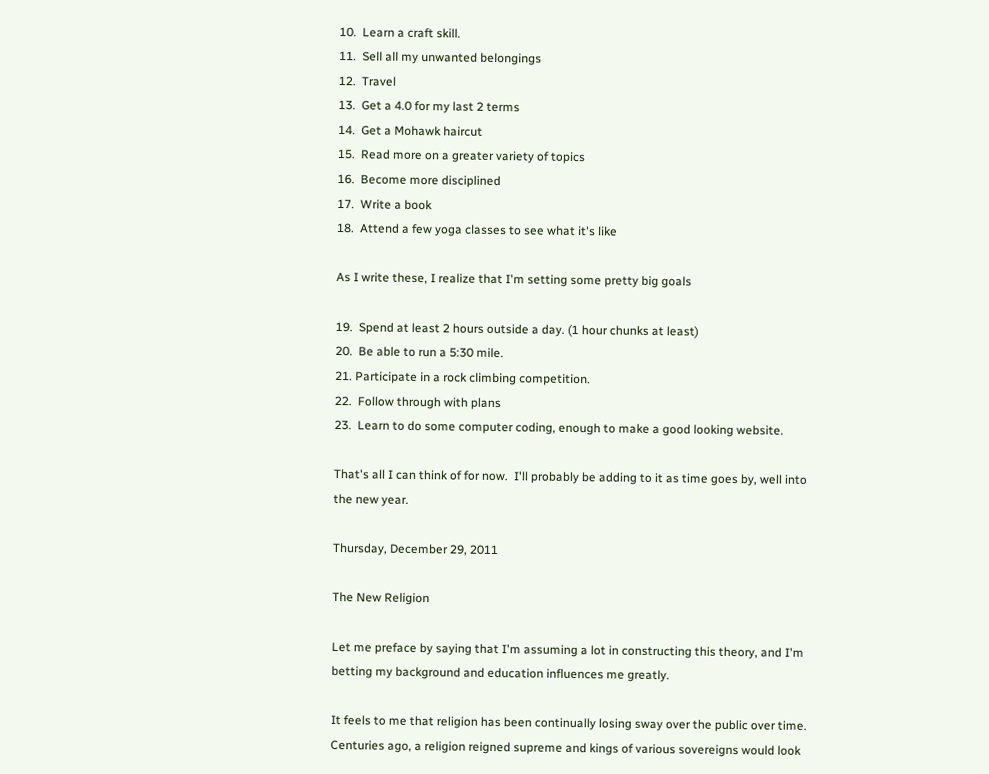10.  Learn a craft skill.
11.  Sell all my unwanted belongings
12.  Travel
13.  Get a 4.0 for my last 2 terms
14.  Get a Mohawk haircut
15.  Read more on a greater variety of topics
16.  Become more disciplined
17.  Write a book
18.  Attend a few yoga classes to see what it's like

As I write these, I realize that I'm setting some pretty big goals

19.  Spend at least 2 hours outside a day. (1 hour chunks at least)
20.  Be able to run a 5:30 mile.
21. Participate in a rock climbing competition.
22.  Follow through with plans
23.  Learn to do some computer coding, enough to make a good looking website.

That's all I can think of for now.  I'll probably be adding to it as time goes by, well into the new year.

Thursday, December 29, 2011

The New Religion

Let me preface by saying that I'm assuming a lot in constructing this theory, and I'm betting my background and education influences me greatly.

It feels to me that religion has been continually losing sway over the public over time.  Centuries ago, a religion reigned supreme and kings of various sovereigns would look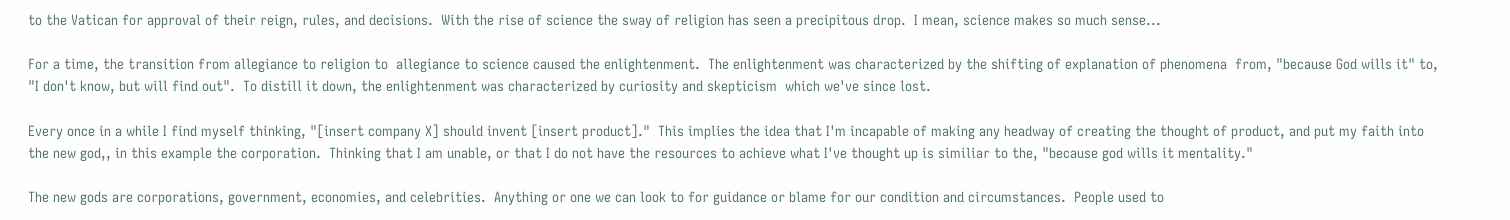to the Vatican for approval of their reign, rules, and decisions.  With the rise of science the sway of religion has seen a precipitous drop.  I mean, science makes so much sense...

For a time, the transition from allegiance to religion to  allegiance to science caused the enlightenment.  The enlightenment was characterized by the shifting of explanation of phenomena  from, "because God wills it" to, "I don't know, but will find out".  To distill it down, the enlightenment was characterized by curiosity and skepticism  which we've since lost.

Every once in a while I find myself thinking, "[insert company X] should invent [insert product]."  This implies the idea that I'm incapable of making any headway of creating the thought of product, and put my faith into the new god,, in this example the corporation.  Thinking that I am unable, or that I do not have the resources to achieve what I've thought up is similiar to the, "because god wills it mentality."

The new gods are corporations, government, economies, and celebrities.  Anything or one we can look to for guidance or blame for our condition and circumstances.  People used to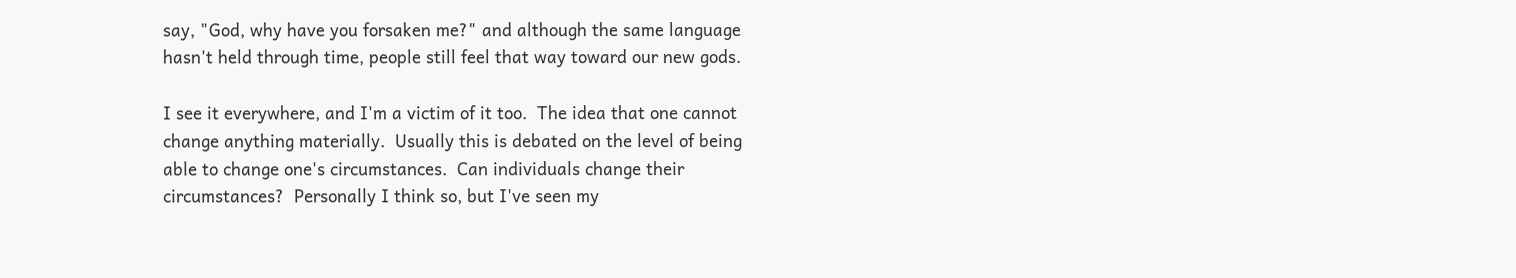say, "God, why have you forsaken me?" and although the same language hasn't held through time, people still feel that way toward our new gods.

I see it everywhere, and I'm a victim of it too.  The idea that one cannot change anything materially.  Usually this is debated on the level of being able to change one's circumstances.  Can individuals change their circumstances?  Personally I think so, but I've seen my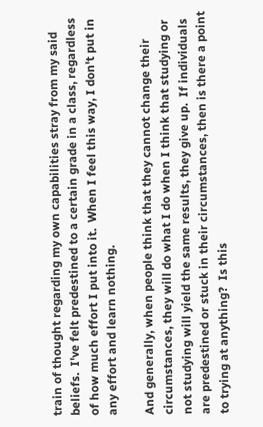train of thought regarding my own capabilities stray from my said beliefs.  I've felt predestined to a certain grade in a class, regardless of how much effort I put into it.  When I feel this way, I don't put in any effort and learn nothing.

And generally, when people think that they cannot change their circumstances, they will do what I do when I think that studying or not studying will yield the same results, they give up.  If individuals are predestined or stuck in their circumstances, then is there a point to trying at anything?  Is this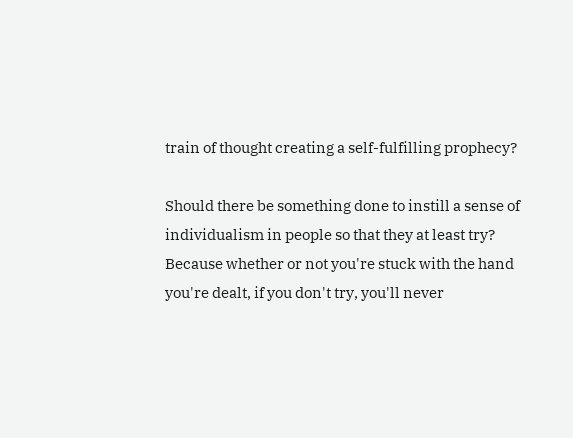train of thought creating a self-fulfilling prophecy?

Should there be something done to instill a sense of individualism in people so that they at least try?  Because whether or not you're stuck with the hand you're dealt, if you don't try, you'll never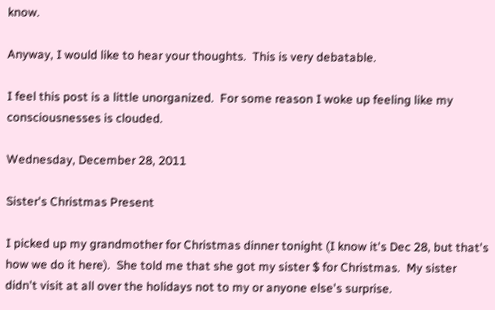know.

Anyway, I would like to hear your thoughts.  This is very debatable.

I feel this post is a little unorganized.  For some reason I woke up feeling like my consciousnesses is clouded.

Wednesday, December 28, 2011

Sister's Christmas Present

I picked up my grandmother for Christmas dinner tonight (I know it's Dec 28, but that's how we do it here).  She told me that she got my sister $ for Christmas.  My sister didn't visit at all over the holidays not to my or anyone else's surprise.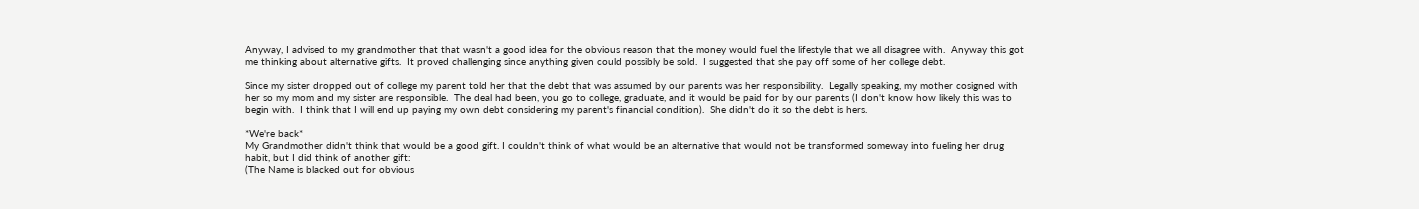Anyway, I advised to my grandmother that that wasn't a good idea for the obvious reason that the money would fuel the lifestyle that we all disagree with.  Anyway this got me thinking about alternative gifts.  It proved challenging since anything given could possibly be sold.  I suggested that she pay off some of her college debt.

Since my sister dropped out of college my parent told her that the debt that was assumed by our parents was her responsibility.  Legally speaking, my mother cosigned with her so my mom and my sister are responsible.  The deal had been, you go to college, graduate, and it would be paid for by our parents (I don't know how likely this was to begin with.  I think that I will end up paying my own debt considering my parent's financial condition).  She didn't do it so the debt is hers.

*We're back*
My Grandmother didn't think that would be a good gift. I couldn't think of what would be an alternative that would not be transformed someway into fueling her drug habit, but I did think of another gift:
(The Name is blacked out for obvious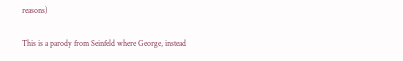reasons)

This is a parody from Seinfeld where George, instead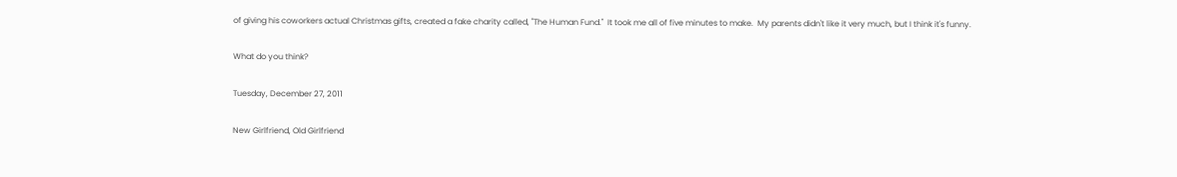of giving his coworkers actual Christmas gifts, created a fake charity called, "The Human Fund."  It took me all of five minutes to make.  My parents didn't like it very much, but I think it's funny.

What do you think?

Tuesday, December 27, 2011

New Girlfriend, Old Girlfriend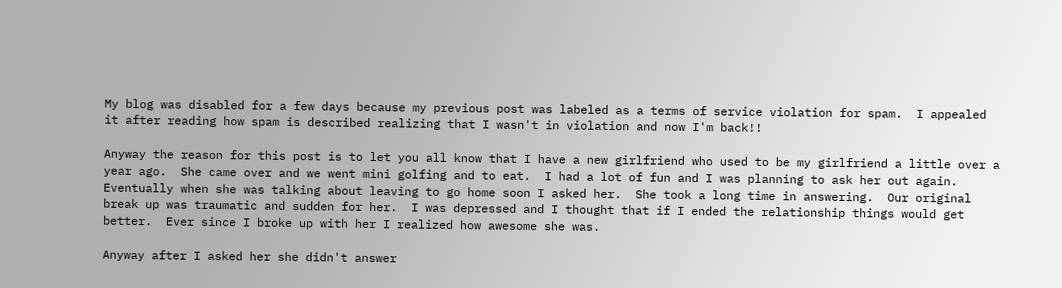My blog was disabled for a few days because my previous post was labeled as a terms of service violation for spam.  I appealed it after reading how spam is described realizing that I wasn't in violation and now I'm back!!

Anyway the reason for this post is to let you all know that I have a new girlfriend who used to be my girlfriend a little over a year ago.  She came over and we went mini golfing and to eat.  I had a lot of fun and I was planning to ask her out again.  Eventually when she was talking about leaving to go home soon I asked her.  She took a long time in answering.  Our original break up was traumatic and sudden for her.  I was depressed and I thought that if I ended the relationship things would get better.  Ever since I broke up with her I realized how awesome she was.

Anyway after I asked her she didn't answer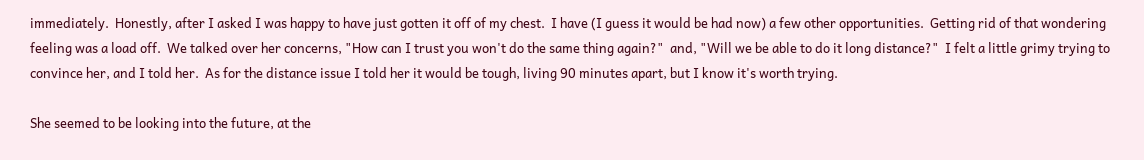immediately.  Honestly, after I asked I was happy to have just gotten it off of my chest.  I have (I guess it would be had now) a few other opportunities.  Getting rid of that wondering feeling was a load off.  We talked over her concerns, "How can I trust you won't do the same thing again?"  and, "Will we be able to do it long distance?"  I felt a little grimy trying to convince her, and I told her.  As for the distance issue I told her it would be tough, living 90 minutes apart, but I know it's worth trying.

She seemed to be looking into the future, at the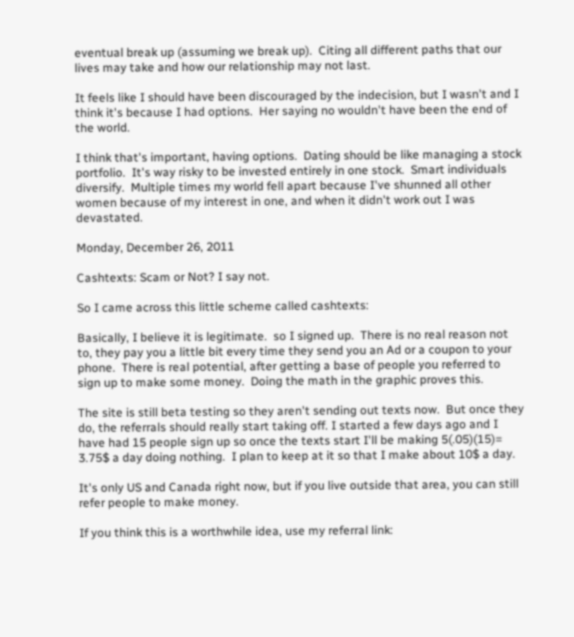eventual break up (assuming we break up).  Citing all different paths that our lives may take and how our relationship may not last.

It feels like I should have been discouraged by the indecision, but I wasn't and I think it's because I had options.  Her saying no wouldn't have been the end of the world.

I think that's important, having options.  Dating should be like managing a stock portfolio.  It's way risky to be invested entirely in one stock.  Smart individuals diversify.  Multiple times my world fell apart because I've shunned all other women because of my interest in one, and when it didn't work out I was devastated.

Monday, December 26, 2011

Cashtexts: Scam or Not? I say not.

So I came across this little scheme called cashtexts:

Basically, I believe it is legitimate.  so I signed up.  There is no real reason not to, they pay you a little bit every time they send you an Ad or a coupon to your phone.  There is real potential, after getting a base of people you referred to sign up to make some money.  Doing the math in the graphic proves this.

The site is still beta testing so they aren't sending out texts now.  But once they do, the referrals should really start taking off. I started a few days ago and I have had 15 people sign up so once the texts start I'll be making 5(.05)(15)= 3.75$ a day doing nothing.  I plan to keep at it so that I make about 10$ a day.

It's only US and Canada right now, but if you live outside that area, you can still refer people to make money.

If you think this is a worthwhile idea, use my referral link: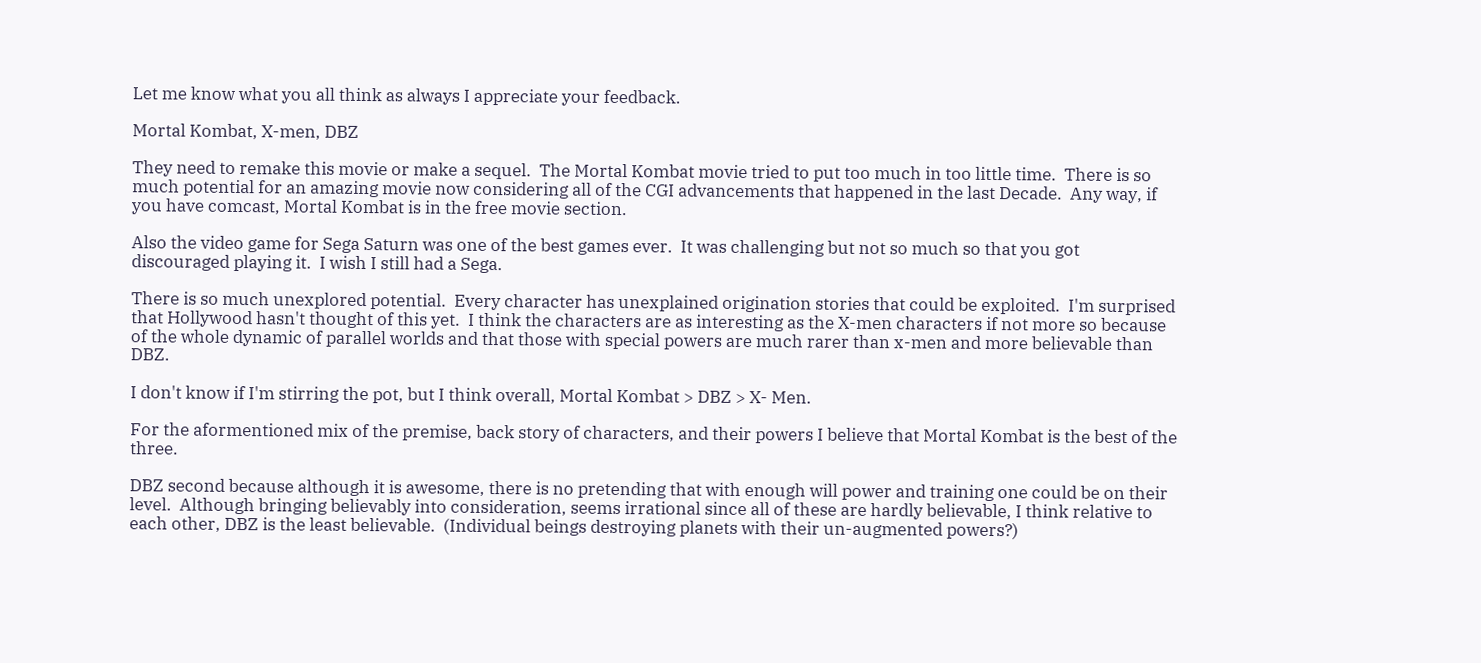Let me know what you all think as always I appreciate your feedback.

Mortal Kombat, X-men, DBZ

They need to remake this movie or make a sequel.  The Mortal Kombat movie tried to put too much in too little time.  There is so much potential for an amazing movie now considering all of the CGI advancements that happened in the last Decade.  Any way, if you have comcast, Mortal Kombat is in the free movie section.

Also the video game for Sega Saturn was one of the best games ever.  It was challenging but not so much so that you got discouraged playing it.  I wish I still had a Sega.

There is so much unexplored potential.  Every character has unexplained origination stories that could be exploited.  I'm surprised that Hollywood hasn't thought of this yet.  I think the characters are as interesting as the X-men characters if not more so because of the whole dynamic of parallel worlds and that those with special powers are much rarer than x-men and more believable than DBZ.

I don't know if I'm stirring the pot, but I think overall, Mortal Kombat > DBZ > X- Men.

For the aformentioned mix of the premise, back story of characters, and their powers I believe that Mortal Kombat is the best of the three.

DBZ second because although it is awesome, there is no pretending that with enough will power and training one could be on their level.  Although bringing believably into consideration, seems irrational since all of these are hardly believable, I think relative to each other, DBZ is the least believable.  (Individual beings destroying planets with their un-augmented powers?)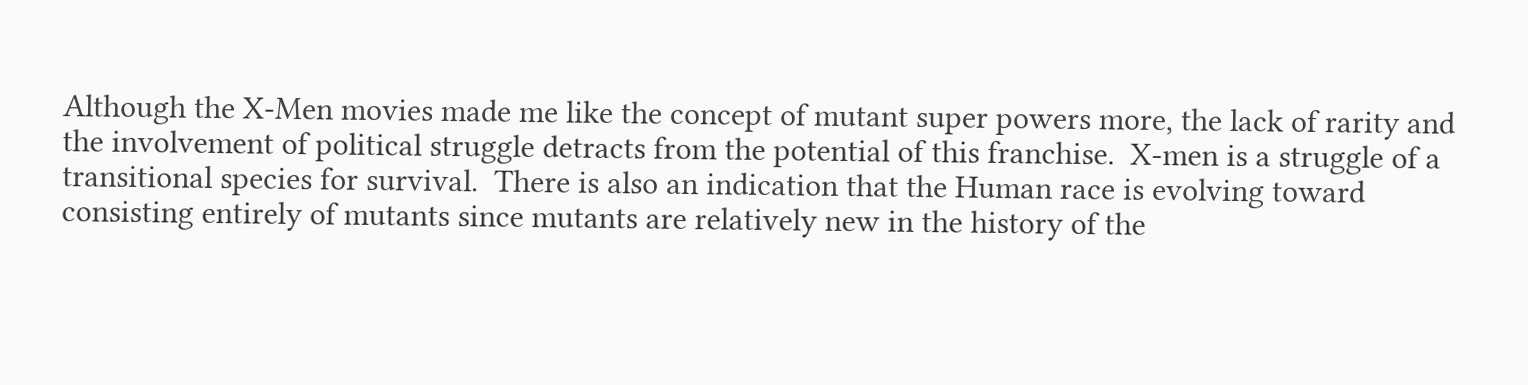Although the X-Men movies made me like the concept of mutant super powers more, the lack of rarity and the involvement of political struggle detracts from the potential of this franchise.  X-men is a struggle of a transitional species for survival.  There is also an indication that the Human race is evolving toward consisting entirely of mutants since mutants are relatively new in the history of the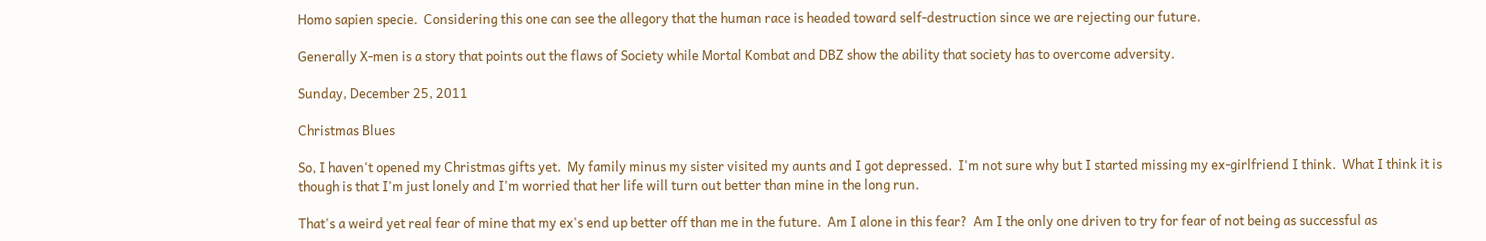Homo sapien specie.  Considering this one can see the allegory that the human race is headed toward self-destruction since we are rejecting our future.

Generally X-men is a story that points out the flaws of Society while Mortal Kombat and DBZ show the ability that society has to overcome adversity.

Sunday, December 25, 2011

Christmas Blues

So, I haven't opened my Christmas gifts yet.  My family minus my sister visited my aunts and I got depressed.  I'm not sure why but I started missing my ex-girlfriend I think.  What I think it is though is that I'm just lonely and I'm worried that her life will turn out better than mine in the long run.

That's a weird yet real fear of mine that my ex's end up better off than me in the future.  Am I alone in this fear?  Am I the only one driven to try for fear of not being as successful as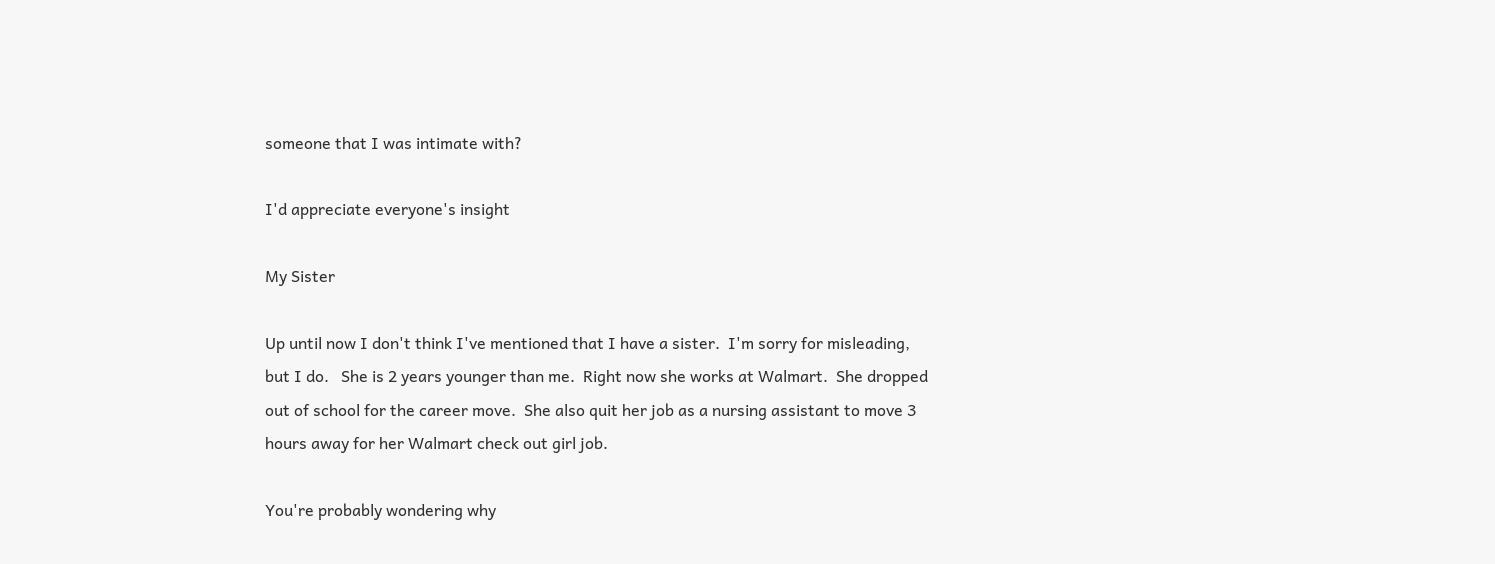someone that I was intimate with?

I'd appreciate everyone's insight

My Sister

Up until now I don't think I've mentioned that I have a sister.  I'm sorry for misleading, but I do.   She is 2 years younger than me.  Right now she works at Walmart.  She dropped out of school for the career move.  She also quit her job as a nursing assistant to move 3 hours away for her Walmart check out girl job.

You're probably wondering why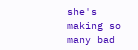she's making so many bad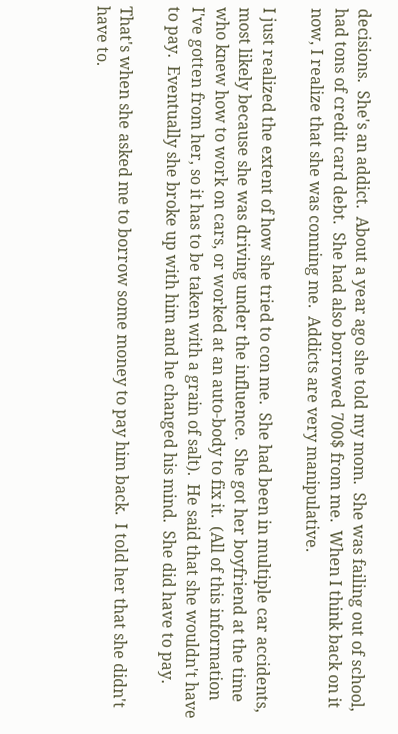decisions.  She's an addict.  About a year ago she told my mom.  She was failing out of school, had tons of credit card debt.  She had also borrowed 700$ from me.  When I think back on it now, I realize that she was conning me.  Addicts are very manipulative.

I just realized the extent of how she tried to con me.  She had been in multiple car accidents, most likely because she was driving under the influence.  She got her boyfriend at the time who knew how to work on cars, or worked at an auto-body to fix it.  (All of this information I've gotten from her, so it has to be taken with a grain of salt).  He said that she wouldn't have to pay.  Eventually she broke up with him and he changed his mind.  She did have to pay.

That's when she asked me to borrow some money to pay him back.  I told her that she didn't have to.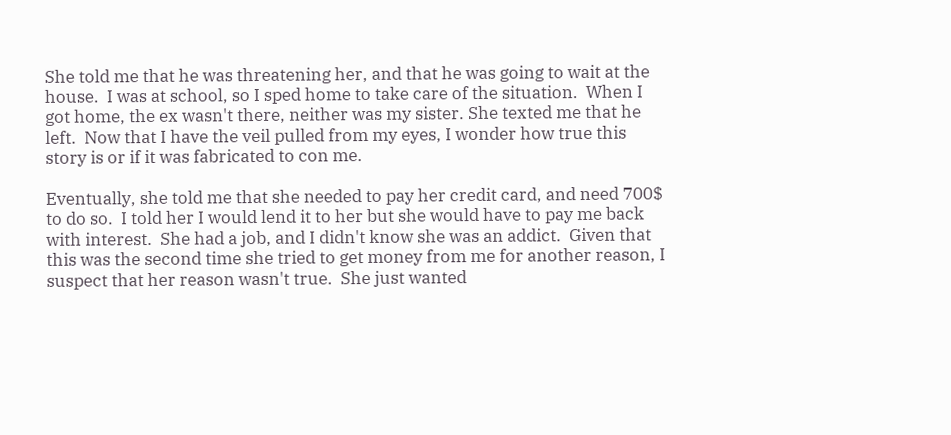She told me that he was threatening her, and that he was going to wait at the house.  I was at school, so I sped home to take care of the situation.  When I got home, the ex wasn't there, neither was my sister. She texted me that he left.  Now that I have the veil pulled from my eyes, I wonder how true this story is or if it was fabricated to con me.

Eventually, she told me that she needed to pay her credit card, and need 700$ to do so.  I told her I would lend it to her but she would have to pay me back with interest.  She had a job, and I didn't know she was an addict.  Given that this was the second time she tried to get money from me for another reason, I suspect that her reason wasn't true.  She just wanted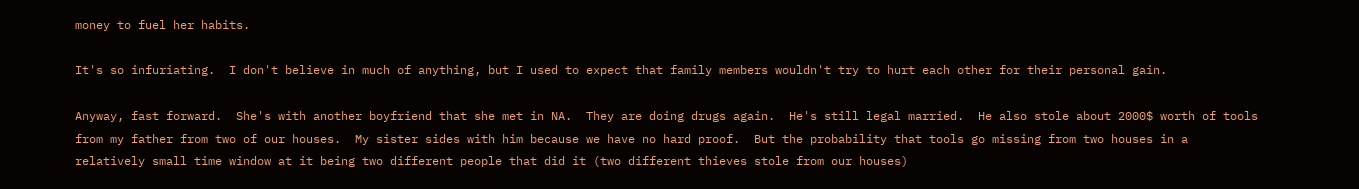money to fuel her habits.

It's so infuriating.  I don't believe in much of anything, but I used to expect that family members wouldn't try to hurt each other for their personal gain.

Anyway, fast forward.  She's with another boyfriend that she met in NA.  They are doing drugs again.  He's still legal married.  He also stole about 2000$ worth of tools from my father from two of our houses.  My sister sides with him because we have no hard proof.  But the probability that tools go missing from two houses in a relatively small time window at it being two different people that did it (two different thieves stole from our houses)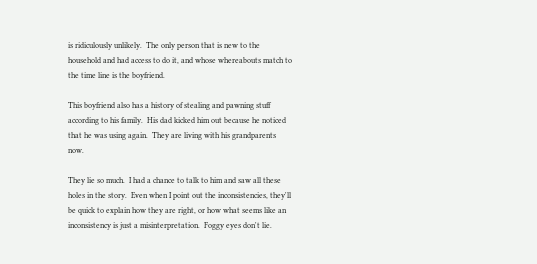is ridiculously unlikely.  The only person that is new to the household and had access to do it, and whose whereabouts match to the time line is the boyfriend.

This boyfriend also has a history of stealing and pawning stuff according to his family.  His dad kicked him out because he noticed that he was using again.  They are living with his grandparents now.

They lie so much.  I had a chance to talk to him and saw all these holes in the story.  Even when I point out the inconsistencies, they'll be quick to explain how they are right, or how what seems like an inconsistency is just a misinterpretation.  Foggy eyes don't lie.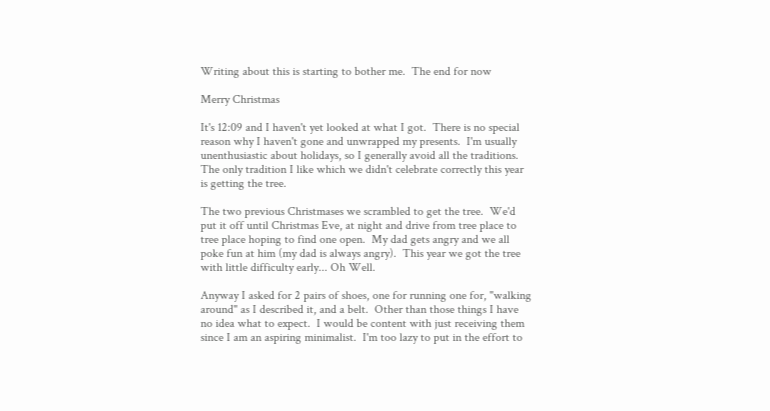Writing about this is starting to bother me.  The end for now

Merry Christmas

It's 12:09 and I haven't yet looked at what I got.  There is no special reason why I haven't gone and unwrapped my presents.  I'm usually unenthusiastic about holidays, so I generally avoid all the traditions.  The only tradition I like which we didn't celebrate correctly this year is getting the tree.

The two previous Christmases we scrambled to get the tree.  We'd put it off until Christmas Eve, at night and drive from tree place to tree place hoping to find one open.  My dad gets angry and we all poke fun at him (my dad is always angry).  This year we got the tree with little difficulty early... Oh Well.

Anyway I asked for 2 pairs of shoes, one for running one for, "walking around" as I described it, and a belt.  Other than those things I have no idea what to expect.  I would be content with just receiving them since I am an aspiring minimalist.  I'm too lazy to put in the effort to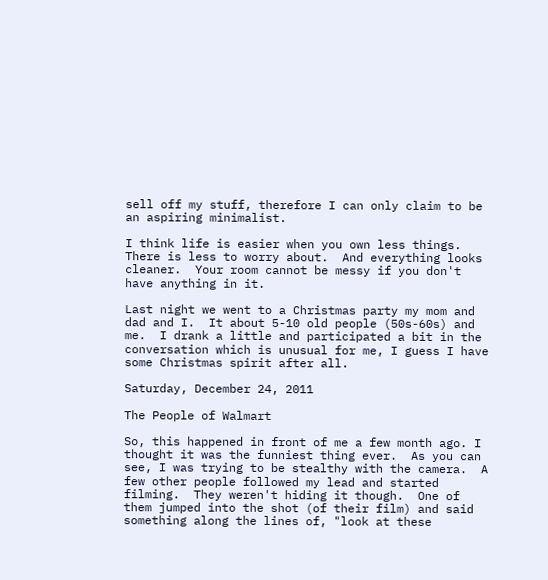sell off my stuff, therefore I can only claim to be an aspiring minimalist.

I think life is easier when you own less things.  There is less to worry about.  And everything looks cleaner.  Your room cannot be messy if you don't have anything in it.

Last night we went to a Christmas party my mom and dad and I.  It about 5-10 old people (50s-60s) and me.  I drank a little and participated a bit in the conversation which is unusual for me, I guess I have some Christmas spirit after all.

Saturday, December 24, 2011

The People of Walmart

So, this happened in front of me a few month ago. I thought it was the funniest thing ever.  As you can see, I was trying to be stealthy with the camera.  A few other people followed my lead and started filming.  They weren't hiding it though.  One of them jumped into the shot (of their film) and said something along the lines of, "look at these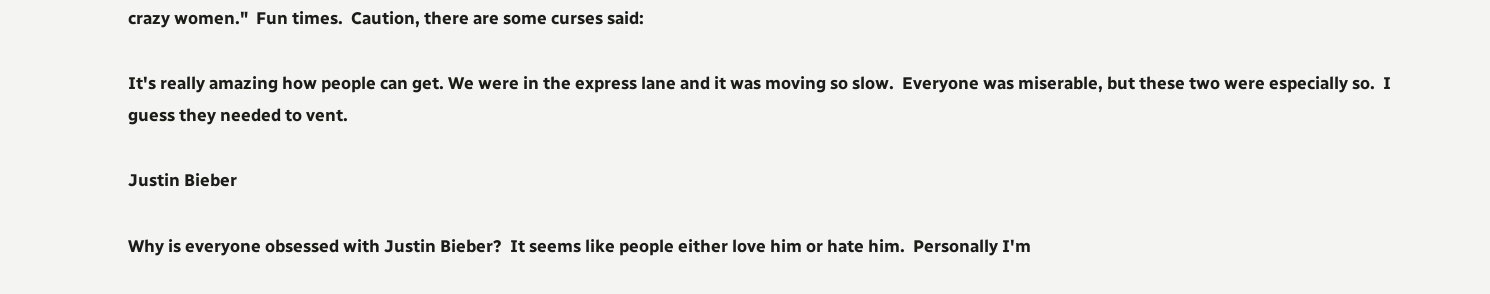crazy women."  Fun times.  Caution, there are some curses said:

It's really amazing how people can get. We were in the express lane and it was moving so slow.  Everyone was miserable, but these two were especially so.  I guess they needed to vent.

Justin Bieber

Why is everyone obsessed with Justin Bieber?  It seems like people either love him or hate him.  Personally I'm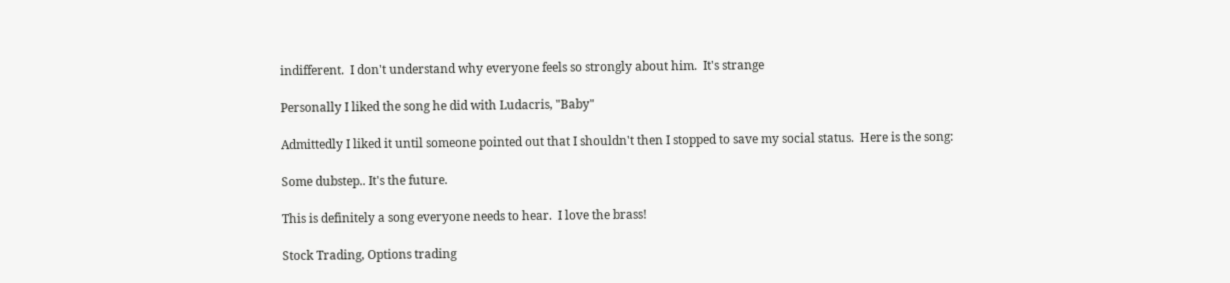indifferent.  I don't understand why everyone feels so strongly about him.  It's strange

Personally I liked the song he did with Ludacris, "Baby"

Admittedly I liked it until someone pointed out that I shouldn't then I stopped to save my social status.  Here is the song:

Some dubstep.. It's the future.

This is definitely a song everyone needs to hear.  I love the brass!

Stock Trading, Options trading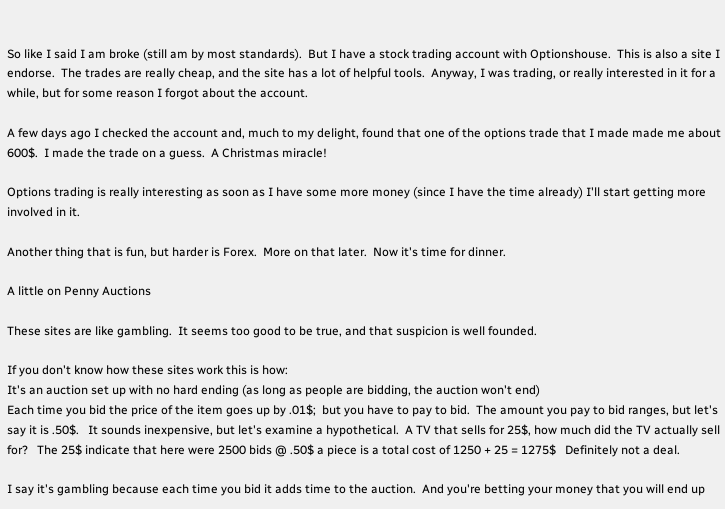So like I said I am broke (still am by most standards).  But I have a stock trading account with Optionshouse.  This is also a site I endorse.  The trades are really cheap, and the site has a lot of helpful tools.  Anyway, I was trading, or really interested in it for a while, but for some reason I forgot about the account.

A few days ago I checked the account and, much to my delight, found that one of the options trade that I made made me about 600$.  I made the trade on a guess.  A Christmas miracle!

Options trading is really interesting as soon as I have some more money (since I have the time already) I'll start getting more involved in it.

Another thing that is fun, but harder is Forex.  More on that later.  Now it's time for dinner.

A little on Penny Auctions

These sites are like gambling.  It seems too good to be true, and that suspicion is well founded.

If you don't know how these sites work this is how:
It's an auction set up with no hard ending (as long as people are bidding, the auction won't end)
Each time you bid the price of the item goes up by .01$;  but you have to pay to bid.  The amount you pay to bid ranges, but let's say it is .50$.   It sounds inexpensive, but let's examine a hypothetical.  A TV that sells for 25$, how much did the TV actually sell for?   The 25$ indicate that here were 2500 bids @ .50$ a piece is a total cost of 1250 + 25 = 1275$   Definitely not a deal.

I say it's gambling because each time you bid it adds time to the auction.  And you're betting your money that you will end up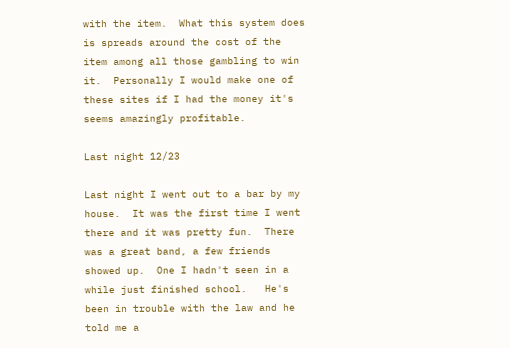with the item.  What this system does is spreads around the cost of the item among all those gambling to win it.  Personally I would make one of these sites if I had the money it's seems amazingly profitable.

Last night 12/23

Last night I went out to a bar by my house.  It was the first time I went there and it was pretty fun.  There was a great band, a few friends showed up.  One I hadn't seen in a while just finished school.   He's been in trouble with the law and he told me a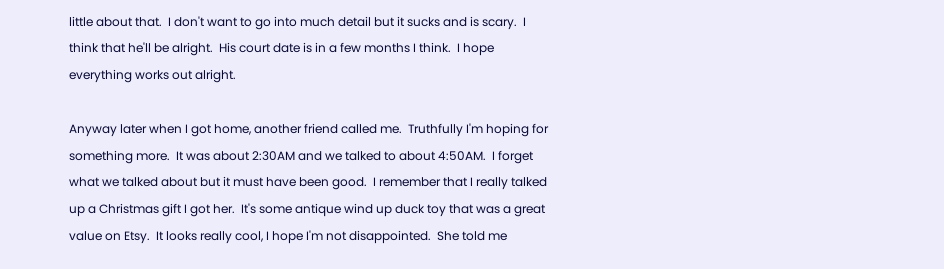little about that.  I don't want to go into much detail but it sucks and is scary.  I think that he'll be alright.  His court date is in a few months I think.  I hope everything works out alright.

Anyway later when I got home, another friend called me.  Truthfully I'm hoping for something more.  It was about 2:30AM and we talked to about 4:50AM.  I forget what we talked about but it must have been good.  I remember that I really talked up a Christmas gift I got her.  It's some antique wind up duck toy that was a great value on Etsy.  It looks really cool, I hope I'm not disappointed.  She told me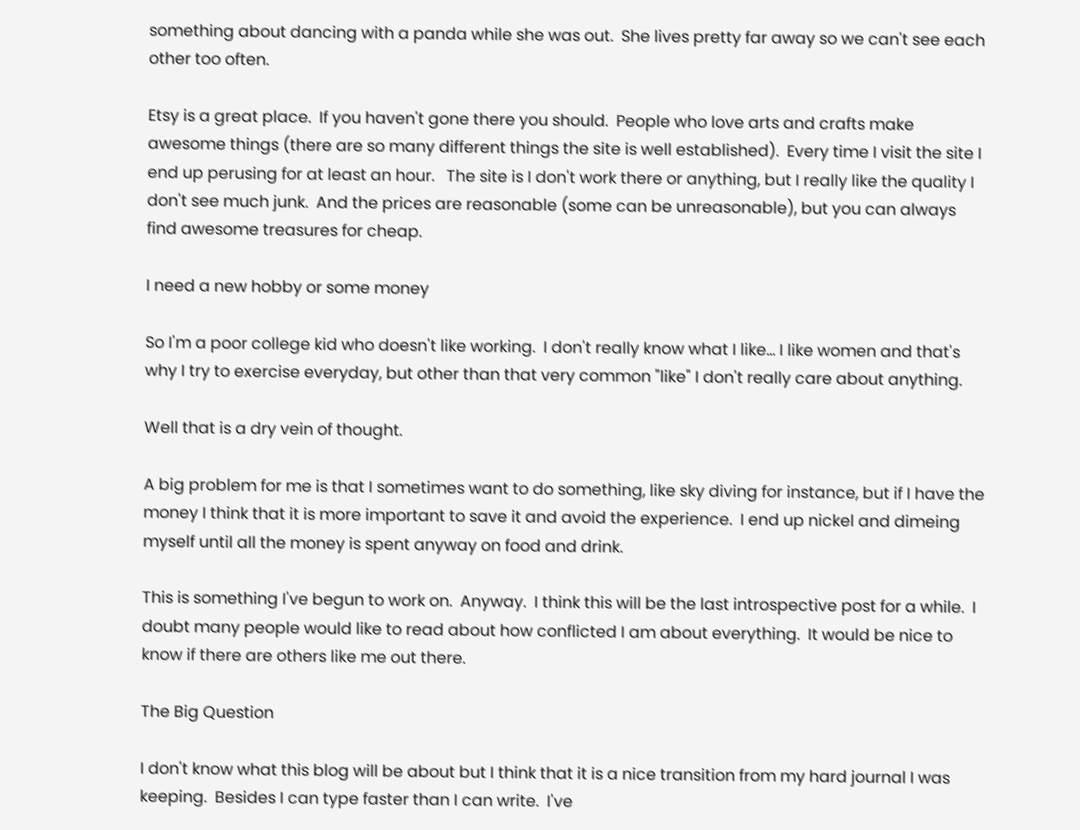something about dancing with a panda while she was out.  She lives pretty far away so we can't see each other too often.

Etsy is a great place.  If you haven't gone there you should.  People who love arts and crafts make awesome things (there are so many different things the site is well established).  Every time I visit the site I end up perusing for at least an hour.   The site is I don't work there or anything, but I really like the quality I don't see much junk.  And the prices are reasonable (some can be unreasonable), but you can always find awesome treasures for cheap.

I need a new hobby or some money

So I'm a poor college kid who doesn't like working.  I don't really know what I like... I like women and that's why I try to exercise everyday, but other than that very common "like" I don't really care about anything.

Well that is a dry vein of thought.

A big problem for me is that I sometimes want to do something, like sky diving for instance, but if I have the money I think that it is more important to save it and avoid the experience.  I end up nickel and dimeing myself until all the money is spent anyway on food and drink.

This is something I've begun to work on.  Anyway.  I think this will be the last introspective post for a while.  I doubt many people would like to read about how conflicted I am about everything.  It would be nice to know if there are others like me out there.

The Big Question

I don't know what this blog will be about but I think that it is a nice transition from my hard journal I was keeping.  Besides I can type faster than I can write.  I've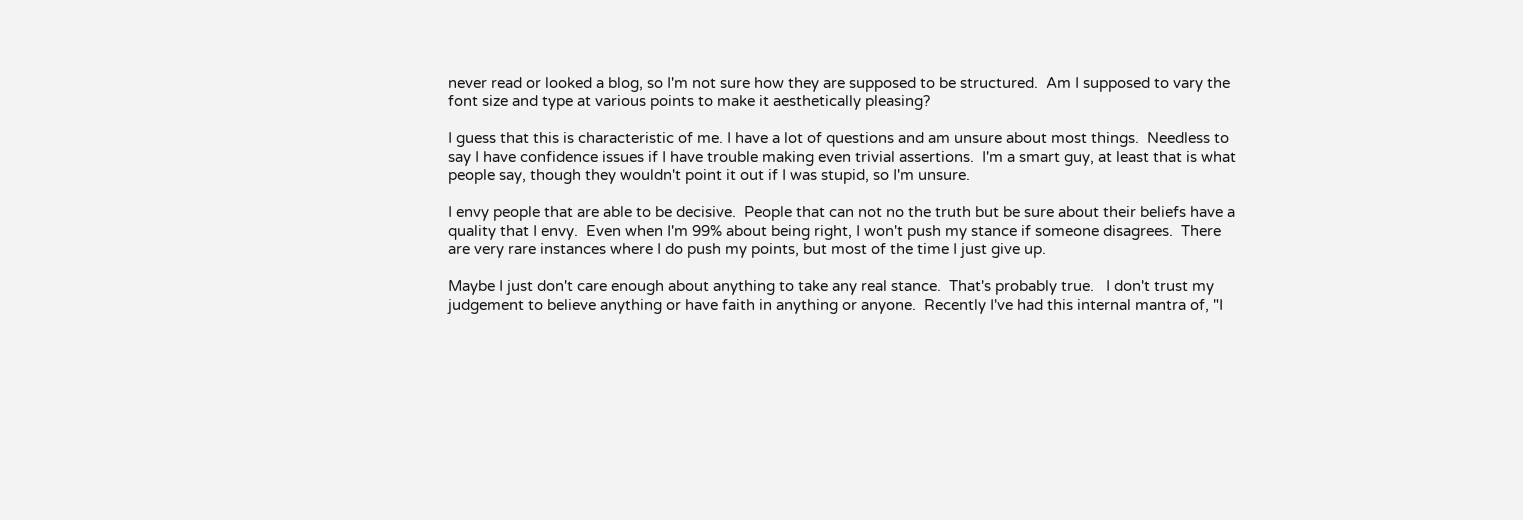never read or looked a blog, so I'm not sure how they are supposed to be structured.  Am I supposed to vary the font size and type at various points to make it aesthetically pleasing?

I guess that this is characteristic of me. I have a lot of questions and am unsure about most things.  Needless to say I have confidence issues if I have trouble making even trivial assertions.  I'm a smart guy, at least that is what people say, though they wouldn't point it out if I was stupid, so I'm unsure.

I envy people that are able to be decisive.  People that can not no the truth but be sure about their beliefs have a quality that I envy.  Even when I'm 99% about being right, I won't push my stance if someone disagrees.  There are very rare instances where I do push my points, but most of the time I just give up.

Maybe I just don't care enough about anything to take any real stance.  That's probably true.   I don't trust my judgement to believe anything or have faith in anything or anyone.  Recently I've had this internal mantra of, "I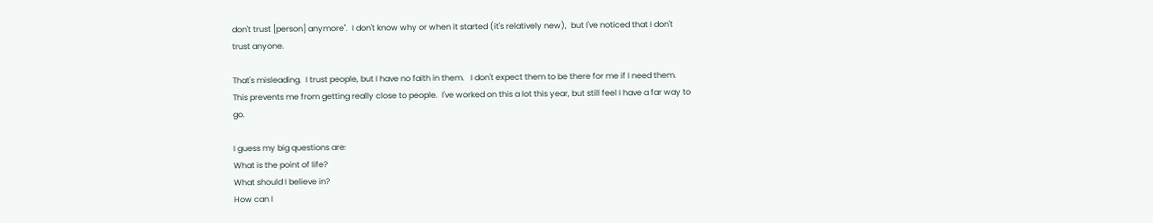don't trust [person] anymore".  I don't know why or when it started (it's relatively new),  but I've noticed that I don't trust anyone.

That's misleading.  I trust people, but I have no faith in them.   I don't expect them to be there for me if I need them.  This prevents me from getting really close to people.  I've worked on this a lot this year, but still feel I have a far way to go.

I guess my big questions are:
What is the point of life?
What should I believe in?
How can I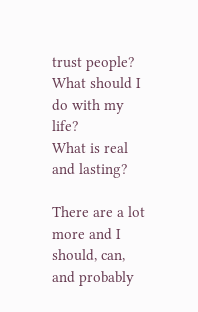trust people?
What should I do with my life?
What is real and lasting?

There are a lot more and I should, can, and probably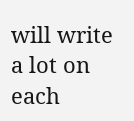will write a lot on each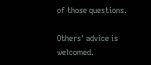of those questions.

Others' advice is welcomed.